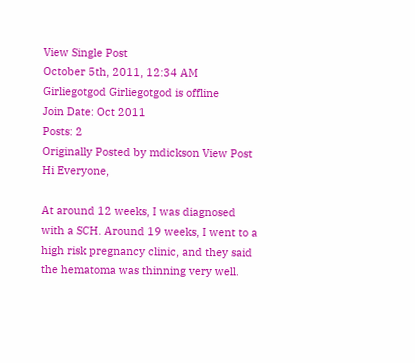View Single Post
October 5th, 2011, 12:34 AM
Girliegotgod Girliegotgod is offline
Join Date: Oct 2011
Posts: 2
Originally Posted by mdickson View Post
Hi Everyone,

At around 12 weeks, I was diagnosed with a SCH. Around 19 weeks, I went to a high risk pregnancy clinic, and they said the hematoma was thinning very well.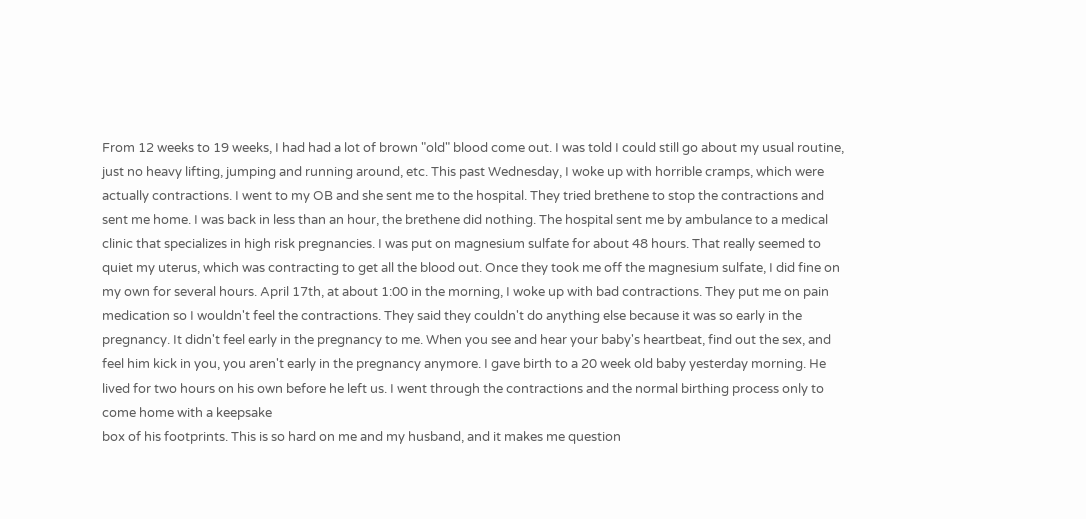From 12 weeks to 19 weeks, I had had a lot of brown "old" blood come out. I was told I could still go about my usual routine, just no heavy lifting, jumping and running around, etc. This past Wednesday, I woke up with horrible cramps, which were actually contractions. I went to my OB and she sent me to the hospital. They tried brethene to stop the contractions and sent me home. I was back in less than an hour, the brethene did nothing. The hospital sent me by ambulance to a medical clinic that specializes in high risk pregnancies. I was put on magnesium sulfate for about 48 hours. That really seemed to quiet my uterus, which was contracting to get all the blood out. Once they took me off the magnesium sulfate, I did fine on my own for several hours. April 17th, at about 1:00 in the morning, I woke up with bad contractions. They put me on pain medication so I wouldn't feel the contractions. They said they couldn't do anything else because it was so early in the pregnancy. It didn't feel early in the pregnancy to me. When you see and hear your baby's heartbeat, find out the sex, and feel him kick in you, you aren't early in the pregnancy anymore. I gave birth to a 20 week old baby yesterday morning. He lived for two hours on his own before he left us. I went through the contractions and the normal birthing process only to come home with a keepsake
box of his footprints. This is so hard on me and my husband, and it makes me question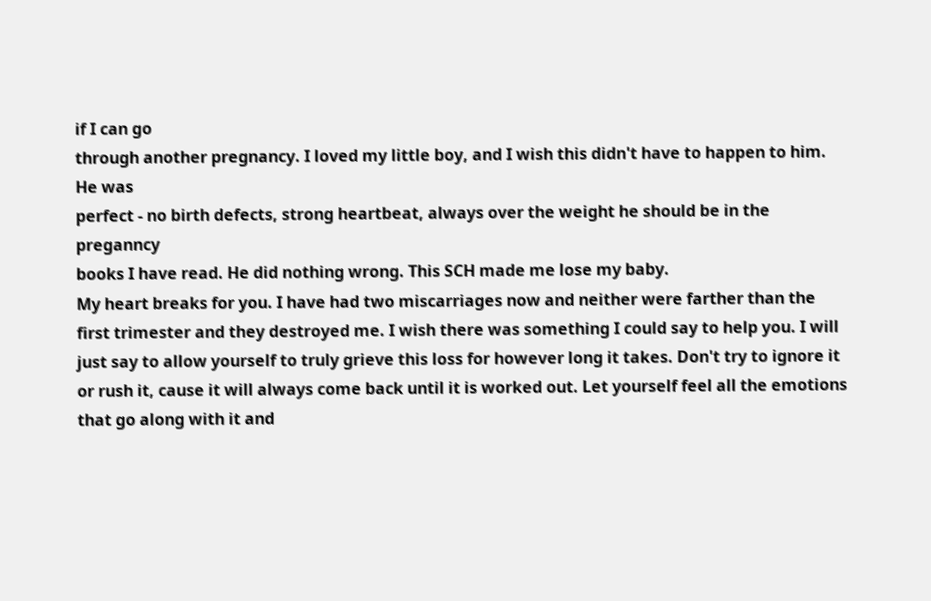if I can go
through another pregnancy. I loved my little boy, and I wish this didn't have to happen to him. He was
perfect - no birth defects, strong heartbeat, always over the weight he should be in the preganncy
books I have read. He did nothing wrong. This SCH made me lose my baby.
My heart breaks for you. I have had two miscarriages now and neither were farther than the first trimester and they destroyed me. I wish there was something I could say to help you. I will just say to allow yourself to truly grieve this loss for however long it takes. Don't try to ignore it or rush it, cause it will always come back until it is worked out. Let yourself feel all the emotions that go along with it and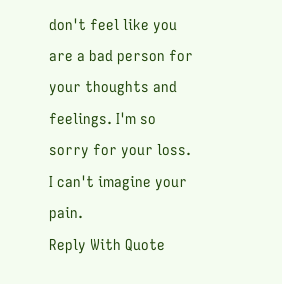don't feel like you are a bad person for your thoughts and feelings. I'm so sorry for your loss. I can't imagine your pain.
Reply With Quote